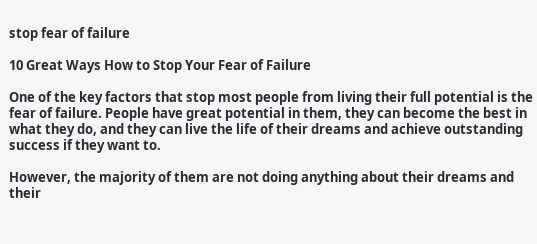stop fear of failure

10 Great Ways How to Stop Your Fear of Failure

One of the key factors that stop most people from living their full potential is the fear of failure. People have great potential in them, they can become the best in what they do, and they can live the life of their dreams and achieve outstanding success if they want to.

However, the majority of them are not doing anything about their dreams and their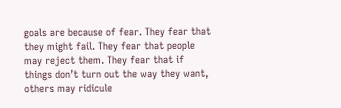goals are because of fear. They fear that they might fail. They fear that people may reject them. They fear that if things don’t turn out the way they want, others may ridicule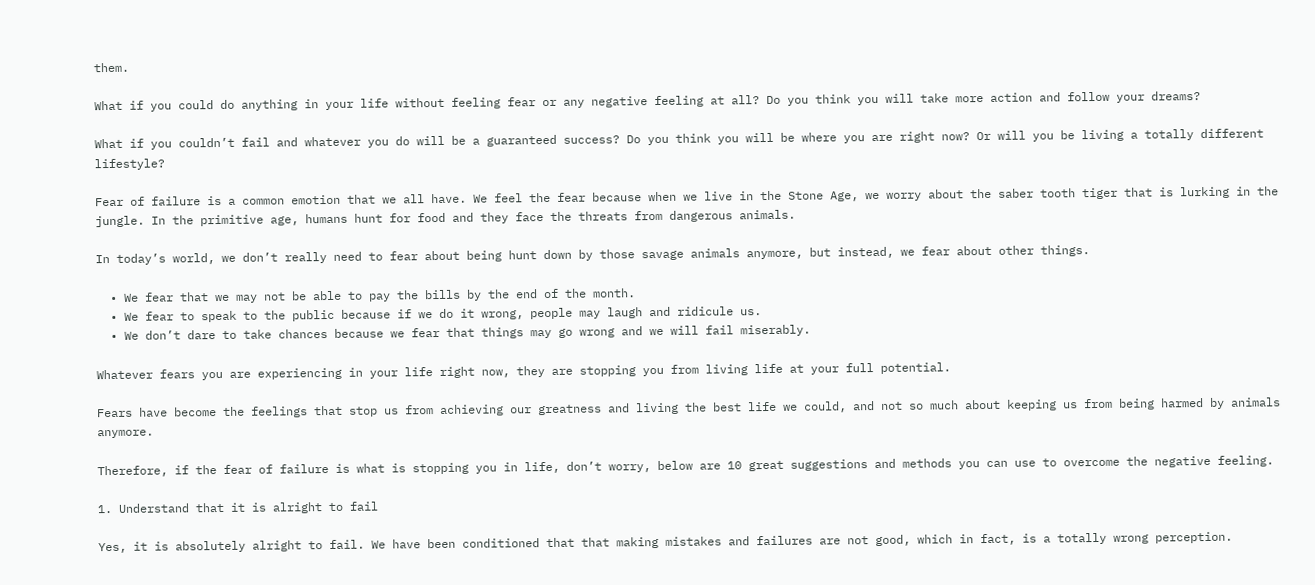them.

What if you could do anything in your life without feeling fear or any negative feeling at all? Do you think you will take more action and follow your dreams?

What if you couldn’t fail and whatever you do will be a guaranteed success? Do you think you will be where you are right now? Or will you be living a totally different lifestyle?

Fear of failure is a common emotion that we all have. We feel the fear because when we live in the Stone Age, we worry about the saber tooth tiger that is lurking in the jungle. In the primitive age, humans hunt for food and they face the threats from dangerous animals.

In today’s world, we don’t really need to fear about being hunt down by those savage animals anymore, but instead, we fear about other things.

  • We fear that we may not be able to pay the bills by the end of the month.
  • We fear to speak to the public because if we do it wrong, people may laugh and ridicule us.
  • We don’t dare to take chances because we fear that things may go wrong and we will fail miserably.

Whatever fears you are experiencing in your life right now, they are stopping you from living life at your full potential.

Fears have become the feelings that stop us from achieving our greatness and living the best life we could, and not so much about keeping us from being harmed by animals anymore.

Therefore, if the fear of failure is what is stopping you in life, don’t worry, below are 10 great suggestions and methods you can use to overcome the negative feeling.

1. Understand that it is alright to fail

Yes, it is absolutely alright to fail. We have been conditioned that that making mistakes and failures are not good, which in fact, is a totally wrong perception.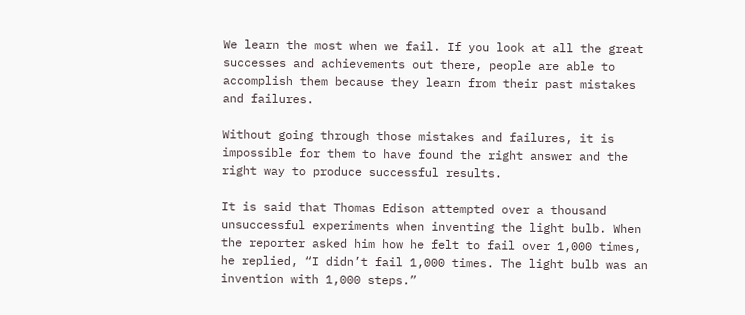We learn the most when we fail. If you look at all the great successes and achievements out there, people are able to accomplish them because they learn from their past mistakes and failures.

Without going through those mistakes and failures, it is impossible for them to have found the right answer and the right way to produce successful results.

It is said that Thomas Edison attempted over a thousand unsuccessful experiments when inventing the light bulb. When the reporter asked him how he felt to fail over 1,000 times, he replied, “I didn’t fail 1,000 times. The light bulb was an invention with 1,000 steps.”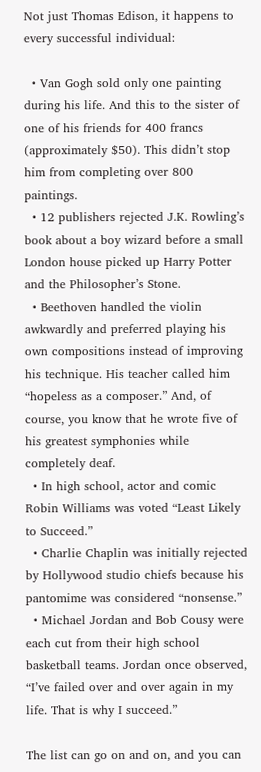Not just Thomas Edison, it happens to every successful individual:

  • Van Gogh sold only one painting during his life. And this to the sister of one of his friends for 400 francs (approximately $50). This didn’t stop him from completing over 800 paintings.
  • 12 publishers rejected J.K. Rowling’s book about a boy wizard before a small London house picked up Harry Potter and the Philosopher’s Stone.
  • Beethoven handled the violin awkwardly and preferred playing his own compositions instead of improving his technique. His teacher called him “hopeless as a composer.” And, of course, you know that he wrote five of his greatest symphonies while completely deaf.
  • In high school, actor and comic Robin Williams was voted “Least Likely to Succeed.”
  • Charlie Chaplin was initially rejected by Hollywood studio chiefs because his pantomime was considered “nonsense.”
  • Michael Jordan and Bob Cousy were each cut from their high school basketball teams. Jordan once observed, “I’ve failed over and over again in my life. That is why I succeed.”

The list can go on and on, and you can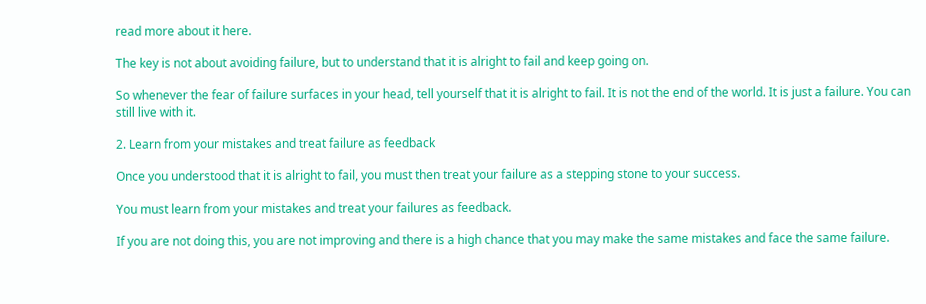read more about it here.

The key is not about avoiding failure, but to understand that it is alright to fail and keep going on.

So whenever the fear of failure surfaces in your head, tell yourself that it is alright to fail. It is not the end of the world. It is just a failure. You can still live with it.

2. Learn from your mistakes and treat failure as feedback

Once you understood that it is alright to fail, you must then treat your failure as a stepping stone to your success.

You must learn from your mistakes and treat your failures as feedback.

If you are not doing this, you are not improving and there is a high chance that you may make the same mistakes and face the same failure.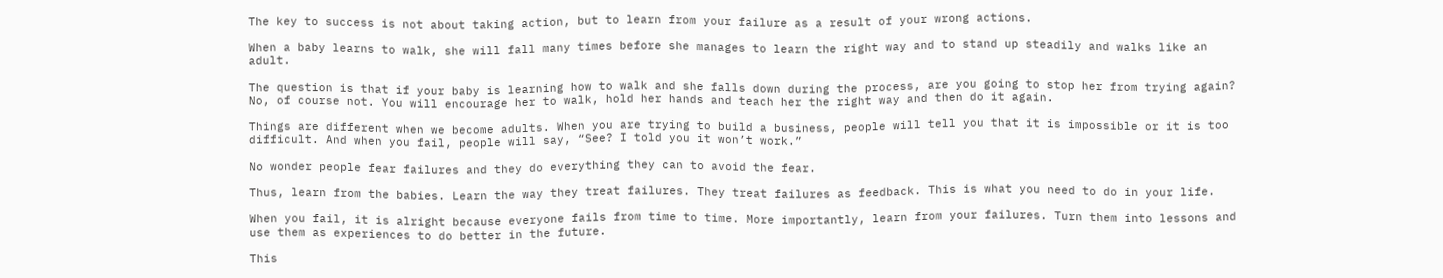The key to success is not about taking action, but to learn from your failure as a result of your wrong actions.

When a baby learns to walk, she will fall many times before she manages to learn the right way and to stand up steadily and walks like an adult.

The question is that if your baby is learning how to walk and she falls down during the process, are you going to stop her from trying again? No, of course not. You will encourage her to walk, hold her hands and teach her the right way and then do it again.

Things are different when we become adults. When you are trying to build a business, people will tell you that it is impossible or it is too difficult. And when you fail, people will say, “See? I told you it won’t work.”

No wonder people fear failures and they do everything they can to avoid the fear.

Thus, learn from the babies. Learn the way they treat failures. They treat failures as feedback. This is what you need to do in your life.

When you fail, it is alright because everyone fails from time to time. More importantly, learn from your failures. Turn them into lessons and use them as experiences to do better in the future.

This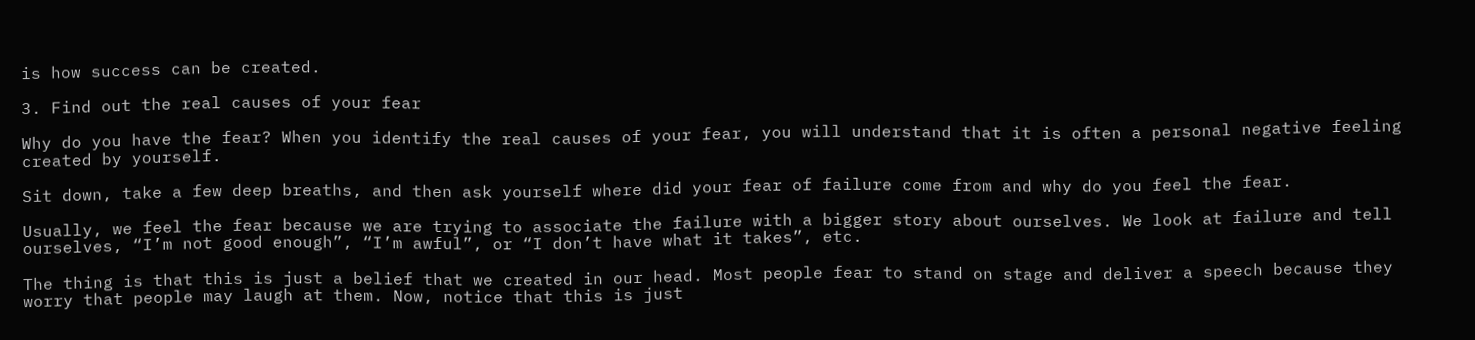is how success can be created.

3. Find out the real causes of your fear

Why do you have the fear? When you identify the real causes of your fear, you will understand that it is often a personal negative feeling created by yourself.

Sit down, take a few deep breaths, and then ask yourself where did your fear of failure come from and why do you feel the fear.

Usually, we feel the fear because we are trying to associate the failure with a bigger story about ourselves. We look at failure and tell ourselves, “I’m not good enough”, “I’m awful”, or “I don’t have what it takes”, etc.

The thing is that this is just a belief that we created in our head. Most people fear to stand on stage and deliver a speech because they worry that people may laugh at them. Now, notice that this is just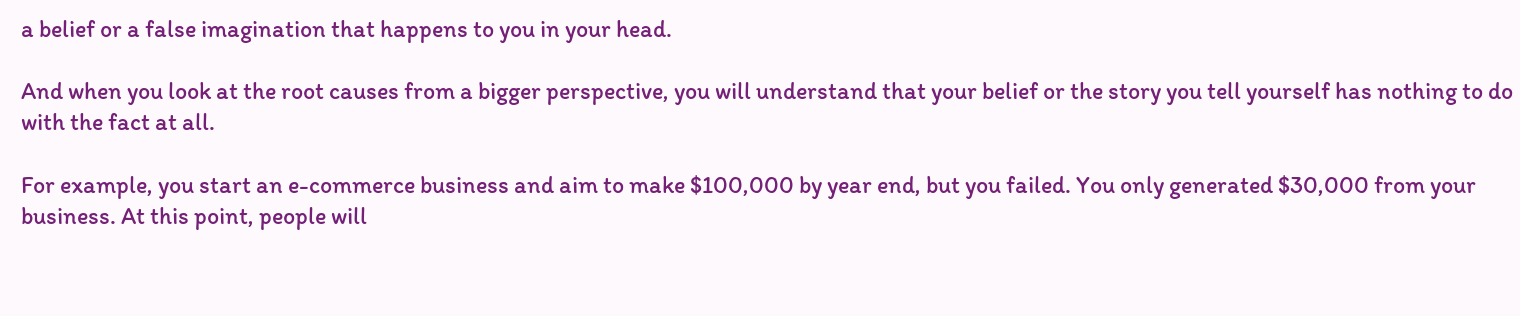a belief or a false imagination that happens to you in your head.

And when you look at the root causes from a bigger perspective, you will understand that your belief or the story you tell yourself has nothing to do with the fact at all.

For example, you start an e-commerce business and aim to make $100,000 by year end, but you failed. You only generated $30,000 from your business. At this point, people will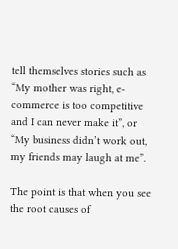tell themselves stories such as “My mother was right, e-commerce is too competitive and I can never make it”, or “My business didn’t work out, my friends may laugh at me”.

The point is that when you see the root causes of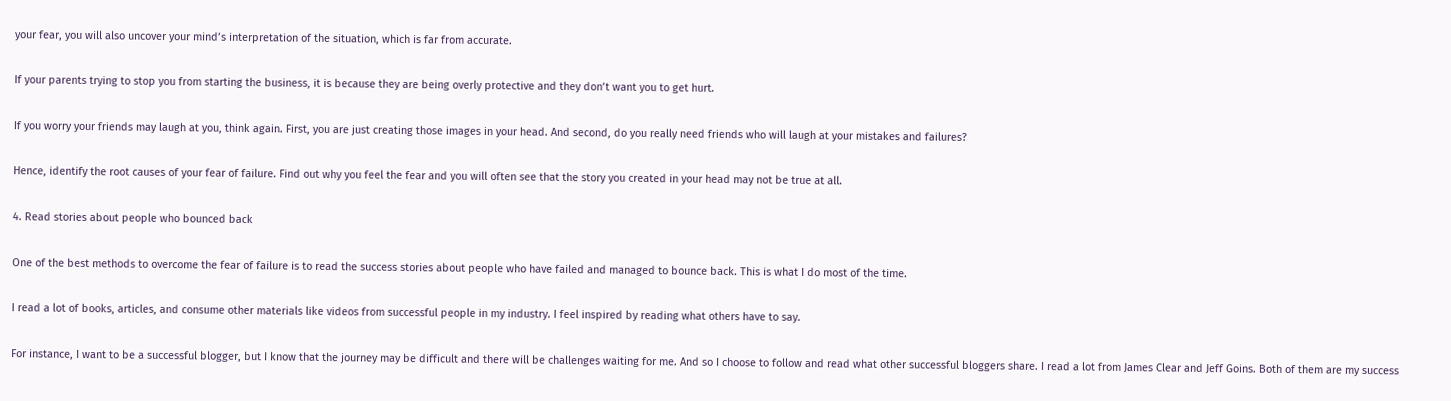your fear, you will also uncover your mind’s interpretation of the situation, which is far from accurate.

If your parents trying to stop you from starting the business, it is because they are being overly protective and they don’t want you to get hurt.

If you worry your friends may laugh at you, think again. First, you are just creating those images in your head. And second, do you really need friends who will laugh at your mistakes and failures?

Hence, identify the root causes of your fear of failure. Find out why you feel the fear and you will often see that the story you created in your head may not be true at all.

4. Read stories about people who bounced back

One of the best methods to overcome the fear of failure is to read the success stories about people who have failed and managed to bounce back. This is what I do most of the time.

I read a lot of books, articles, and consume other materials like videos from successful people in my industry. I feel inspired by reading what others have to say.

For instance, I want to be a successful blogger, but I know that the journey may be difficult and there will be challenges waiting for me. And so I choose to follow and read what other successful bloggers share. I read a lot from James Clear and Jeff Goins. Both of them are my success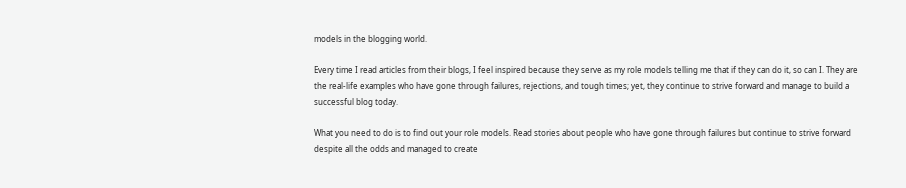models in the blogging world.

Every time I read articles from their blogs, I feel inspired because they serve as my role models telling me that if they can do it, so can I. They are the real-life examples who have gone through failures, rejections, and tough times; yet, they continue to strive forward and manage to build a successful blog today.

What you need to do is to find out your role models. Read stories about people who have gone through failures but continue to strive forward despite all the odds and managed to create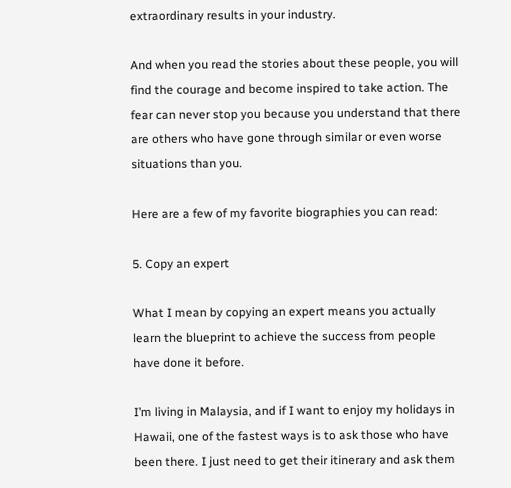extraordinary results in your industry.

And when you read the stories about these people, you will find the courage and become inspired to take action. The fear can never stop you because you understand that there are others who have gone through similar or even worse situations than you.

Here are a few of my favorite biographies you can read:

5. Copy an expert

What I mean by copying an expert means you actually learn the blueprint to achieve the success from people have done it before.

I’m living in Malaysia, and if I want to enjoy my holidays in Hawaii, one of the fastest ways is to ask those who have been there. I just need to get their itinerary and ask them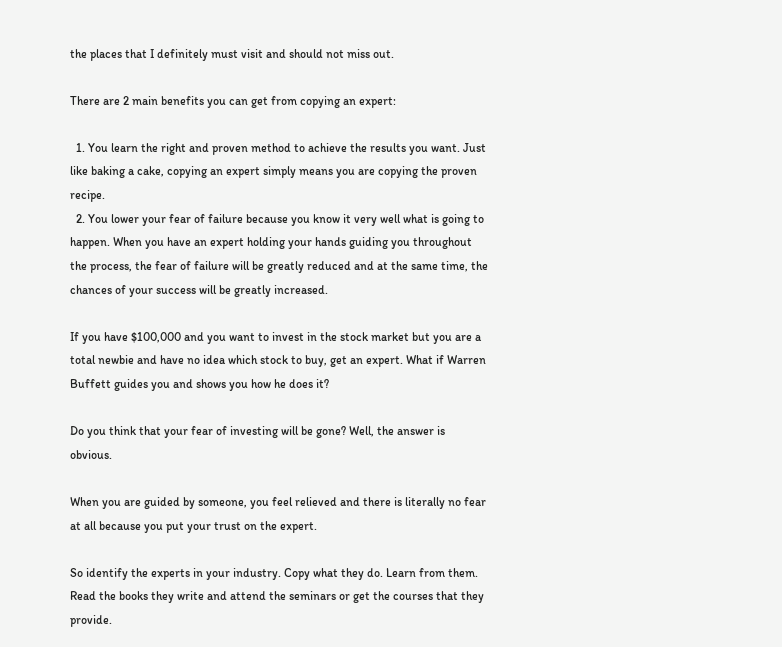the places that I definitely must visit and should not miss out.

There are 2 main benefits you can get from copying an expert:

  1. You learn the right and proven method to achieve the results you want. Just like baking a cake, copying an expert simply means you are copying the proven recipe.
  2. You lower your fear of failure because you know it very well what is going to happen. When you have an expert holding your hands guiding you throughout the process, the fear of failure will be greatly reduced and at the same time, the chances of your success will be greatly increased.

If you have $100,000 and you want to invest in the stock market but you are a total newbie and have no idea which stock to buy, get an expert. What if Warren Buffett guides you and shows you how he does it?

Do you think that your fear of investing will be gone? Well, the answer is obvious.

When you are guided by someone, you feel relieved and there is literally no fear at all because you put your trust on the expert.

So identify the experts in your industry. Copy what they do. Learn from them. Read the books they write and attend the seminars or get the courses that they provide.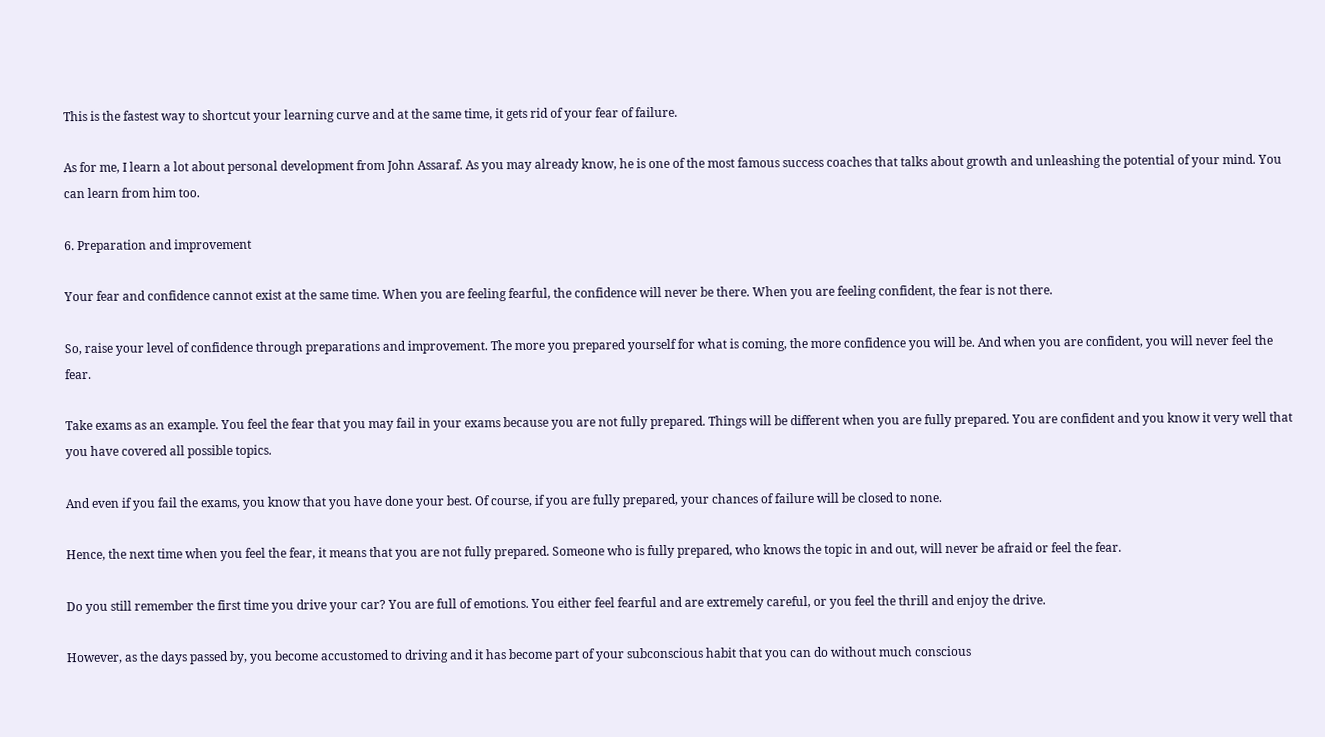This is the fastest way to shortcut your learning curve and at the same time, it gets rid of your fear of failure.

As for me, I learn a lot about personal development from John Assaraf. As you may already know, he is one of the most famous success coaches that talks about growth and unleashing the potential of your mind. You can learn from him too.

6. Preparation and improvement

Your fear and confidence cannot exist at the same time. When you are feeling fearful, the confidence will never be there. When you are feeling confident, the fear is not there.

So, raise your level of confidence through preparations and improvement. The more you prepared yourself for what is coming, the more confidence you will be. And when you are confident, you will never feel the fear.

Take exams as an example. You feel the fear that you may fail in your exams because you are not fully prepared. Things will be different when you are fully prepared. You are confident and you know it very well that you have covered all possible topics.

And even if you fail the exams, you know that you have done your best. Of course, if you are fully prepared, your chances of failure will be closed to none.

Hence, the next time when you feel the fear, it means that you are not fully prepared. Someone who is fully prepared, who knows the topic in and out, will never be afraid or feel the fear.

Do you still remember the first time you drive your car? You are full of emotions. You either feel fearful and are extremely careful, or you feel the thrill and enjoy the drive.

However, as the days passed by, you become accustomed to driving and it has become part of your subconscious habit that you can do without much conscious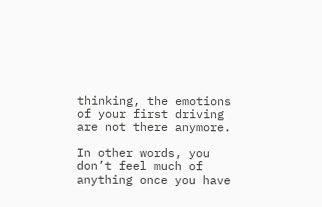thinking, the emotions of your first driving are not there anymore.

In other words, you don’t feel much of anything once you have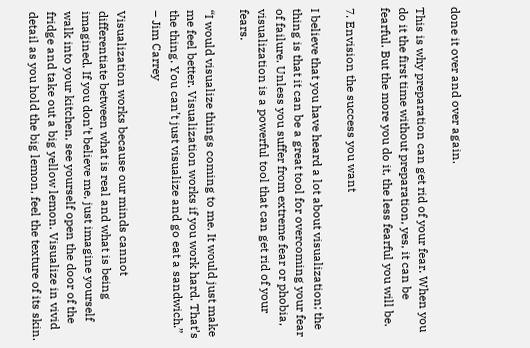done it over and over again.

This is why preparation can get rid of your fear. When you do it the first time without preparation, yes, it can be fearful. But the more you do it, the less fearful you will be.

7. Envision the success you want

I believe that you have heard a lot about visualization; the thing is that it can be a great tool for overcoming your fear of failure. Unless you suffer from extreme fear or phobia, visualization is a powerful tool that can get rid of your fears.

“I would visualize things coming to me. It would just make me feel better. Visualization works if you work hard. That’s the thing. You can’t just visualize and go eat a sandwich.”
– Jim Carrey

Visualization works because our minds cannot differentiate between what is real and what is being imagined. If you don’t believe me, just imagine yourself walk into your kitchen, see yourself open the door of the fridge and take out a big yellow lemon. Visualize in vivid detail as you hold the big lemon, feel the texture of its skin.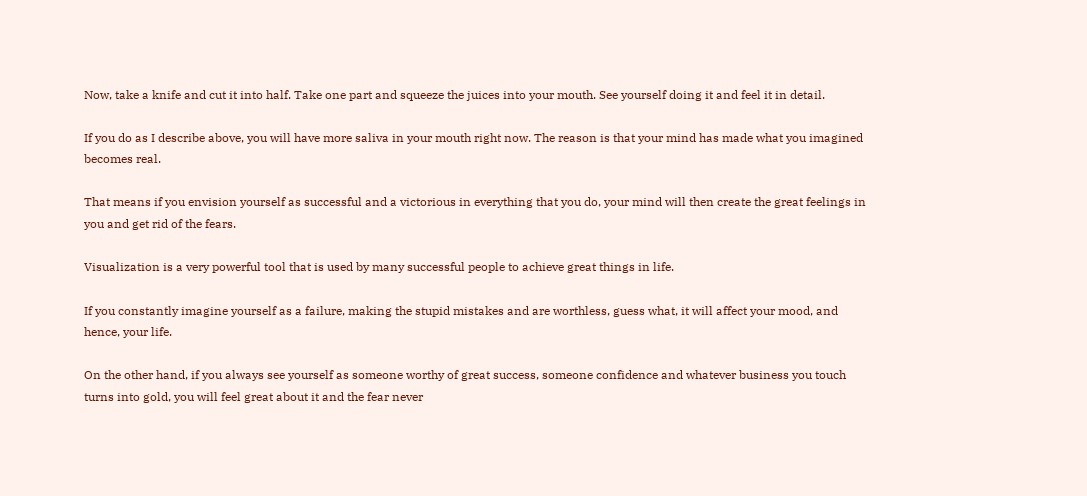Now, take a knife and cut it into half. Take one part and squeeze the juices into your mouth. See yourself doing it and feel it in detail.

If you do as I describe above, you will have more saliva in your mouth right now. The reason is that your mind has made what you imagined becomes real.

That means if you envision yourself as successful and a victorious in everything that you do, your mind will then create the great feelings in you and get rid of the fears.

Visualization is a very powerful tool that is used by many successful people to achieve great things in life.

If you constantly imagine yourself as a failure, making the stupid mistakes and are worthless, guess what, it will affect your mood, and hence, your life.

On the other hand, if you always see yourself as someone worthy of great success, someone confidence and whatever business you touch turns into gold, you will feel great about it and the fear never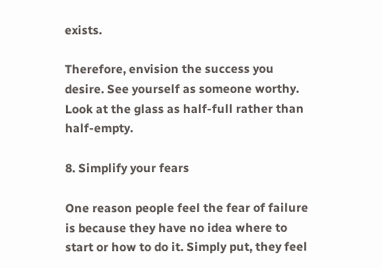exists.

Therefore, envision the success you desire. See yourself as someone worthy. Look at the glass as half-full rather than half-empty.

8. Simplify your fears

One reason people feel the fear of failure is because they have no idea where to start or how to do it. Simply put, they feel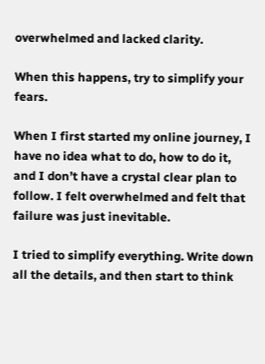overwhelmed and lacked clarity.

When this happens, try to simplify your fears.

When I first started my online journey, I have no idea what to do, how to do it, and I don’t have a crystal clear plan to follow. I felt overwhelmed and felt that failure was just inevitable.

I tried to simplify everything. Write down all the details, and then start to think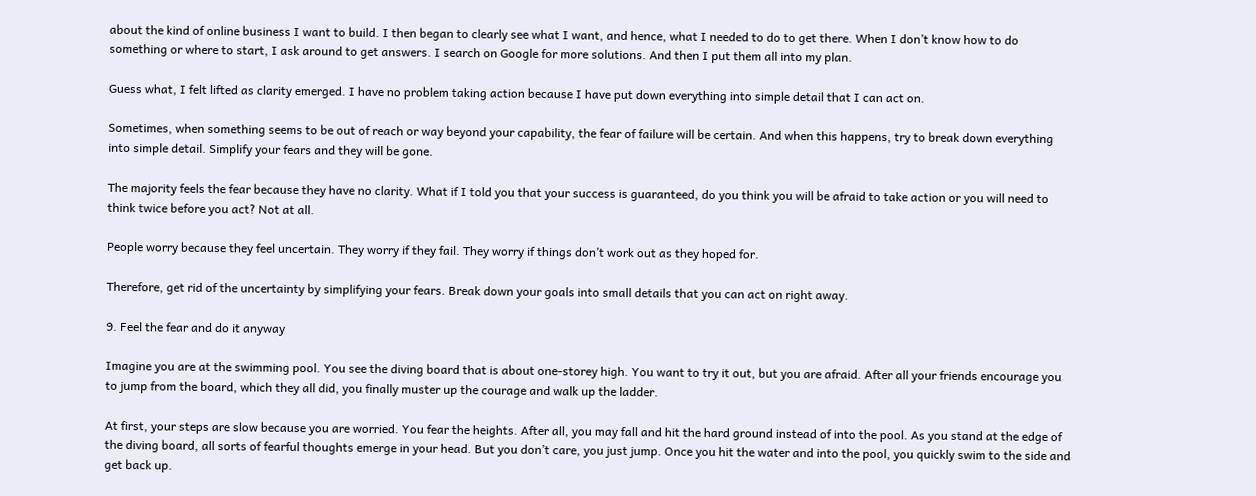about the kind of online business I want to build. I then began to clearly see what I want, and hence, what I needed to do to get there. When I don’t know how to do something or where to start, I ask around to get answers. I search on Google for more solutions. And then I put them all into my plan.

Guess what, I felt lifted as clarity emerged. I have no problem taking action because I have put down everything into simple detail that I can act on.

Sometimes, when something seems to be out of reach or way beyond your capability, the fear of failure will be certain. And when this happens, try to break down everything into simple detail. Simplify your fears and they will be gone.

The majority feels the fear because they have no clarity. What if I told you that your success is guaranteed, do you think you will be afraid to take action or you will need to think twice before you act? Not at all.

People worry because they feel uncertain. They worry if they fail. They worry if things don’t work out as they hoped for.

Therefore, get rid of the uncertainty by simplifying your fears. Break down your goals into small details that you can act on right away.

9. Feel the fear and do it anyway

Imagine you are at the swimming pool. You see the diving board that is about one-storey high. You want to try it out, but you are afraid. After all your friends encourage you to jump from the board, which they all did, you finally muster up the courage and walk up the ladder.

At first, your steps are slow because you are worried. You fear the heights. After all, you may fall and hit the hard ground instead of into the pool. As you stand at the edge of the diving board, all sorts of fearful thoughts emerge in your head. But you don’t care, you just jump. Once you hit the water and into the pool, you quickly swim to the side and get back up.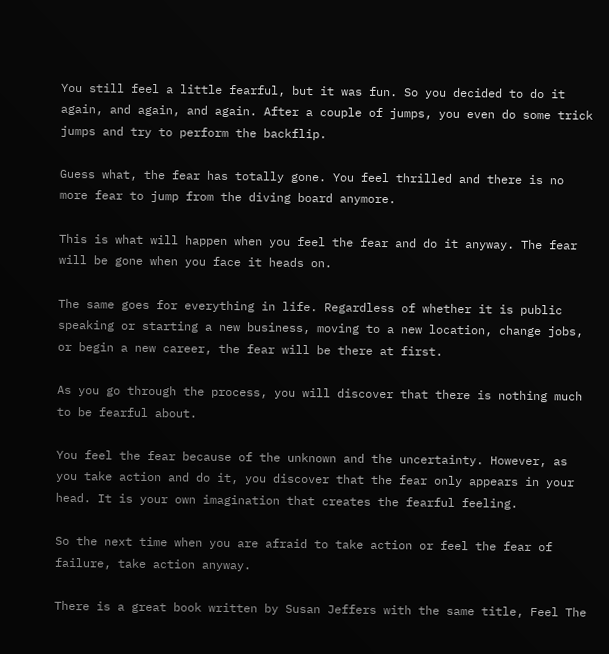You still feel a little fearful, but it was fun. So you decided to do it again, and again, and again. After a couple of jumps, you even do some trick jumps and try to perform the backflip.

Guess what, the fear has totally gone. You feel thrilled and there is no more fear to jump from the diving board anymore.

This is what will happen when you feel the fear and do it anyway. The fear will be gone when you face it heads on.

The same goes for everything in life. Regardless of whether it is public speaking or starting a new business, moving to a new location, change jobs, or begin a new career, the fear will be there at first.

As you go through the process, you will discover that there is nothing much to be fearful about.

You feel the fear because of the unknown and the uncertainty. However, as you take action and do it, you discover that the fear only appears in your head. It is your own imagination that creates the fearful feeling.

So the next time when you are afraid to take action or feel the fear of failure, take action anyway.

There is a great book written by Susan Jeffers with the same title, Feel The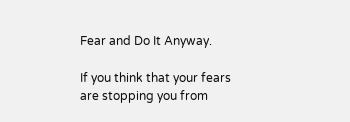Fear and Do It Anyway.

If you think that your fears are stopping you from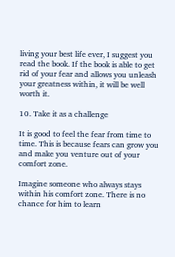living your best life ever, I suggest you read the book. If the book is able to get rid of your fear and allows you unleash your greatness within, it will be well worth it.

10. Take it as a challenge

It is good to feel the fear from time to time. This is because fears can grow you and make you venture out of your comfort zone.

Imagine someone who always stays within his comfort zone. There is no chance for him to learn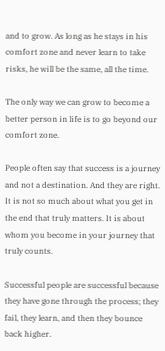and to grow. As long as he stays in his comfort zone and never learn to take risks, he will be the same, all the time.

The only way we can grow to become a better person in life is to go beyond our comfort zone.

People often say that success is a journey and not a destination. And they are right. It is not so much about what you get in the end that truly matters. It is about whom you become in your journey that truly counts.

Successful people are successful because they have gone through the process; they fail, they learn, and then they bounce back higher.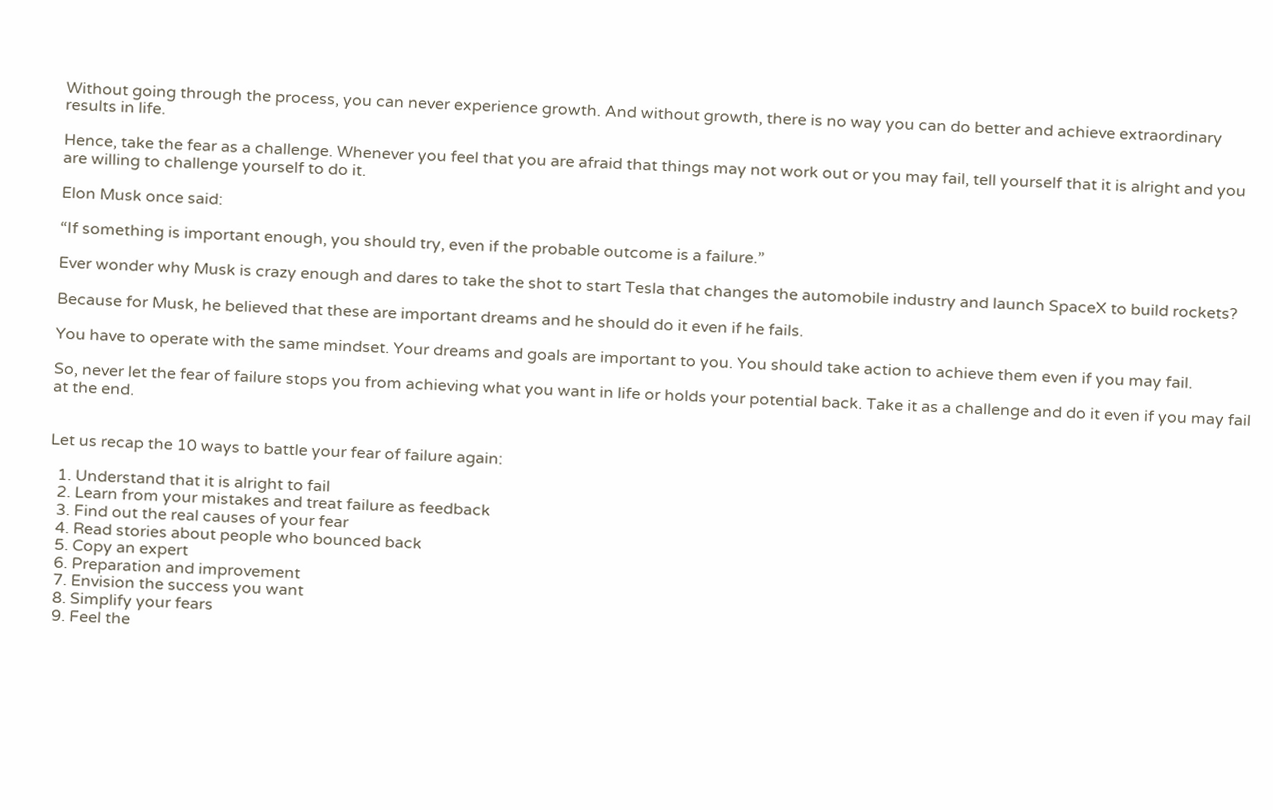Without going through the process, you can never experience growth. And without growth, there is no way you can do better and achieve extraordinary results in life.

Hence, take the fear as a challenge. Whenever you feel that you are afraid that things may not work out or you may fail, tell yourself that it is alright and you are willing to challenge yourself to do it.

Elon Musk once said:

“If something is important enough, you should try, even if the probable outcome is a failure.”

Ever wonder why Musk is crazy enough and dares to take the shot to start Tesla that changes the automobile industry and launch SpaceX to build rockets?

Because for Musk, he believed that these are important dreams and he should do it even if he fails.

You have to operate with the same mindset. Your dreams and goals are important to you. You should take action to achieve them even if you may fail.

So, never let the fear of failure stops you from achieving what you want in life or holds your potential back. Take it as a challenge and do it even if you may fail at the end.


Let us recap the 10 ways to battle your fear of failure again:

  1. Understand that it is alright to fail
  2. Learn from your mistakes and treat failure as feedback
  3. Find out the real causes of your fear
  4. Read stories about people who bounced back
  5. Copy an expert
  6. Preparation and improvement
  7. Envision the success you want
  8. Simplify your fears
  9. Feel the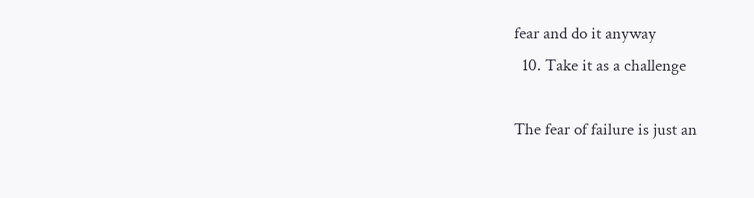fear and do it anyway
  10. Take it as a challenge

The fear of failure is just an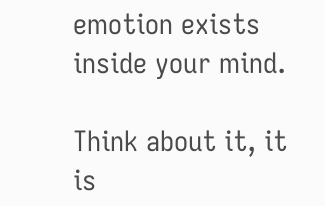emotion exists inside your mind.

Think about it, it is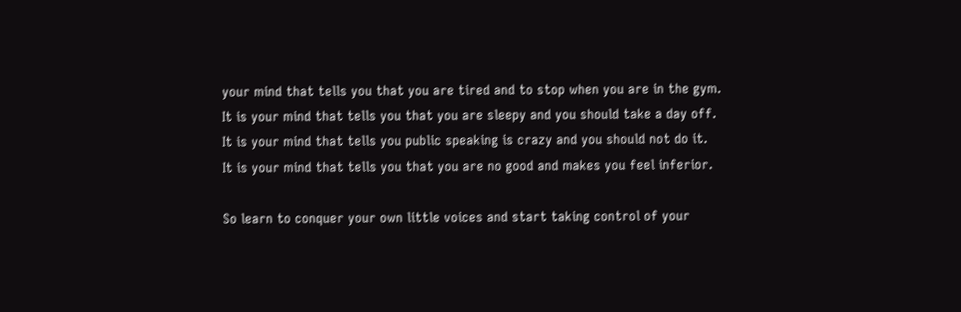your mind that tells you that you are tired and to stop when you are in the gym.
It is your mind that tells you that you are sleepy and you should take a day off.
It is your mind that tells you public speaking is crazy and you should not do it.
It is your mind that tells you that you are no good and makes you feel inferior.

So learn to conquer your own little voices and start taking control of your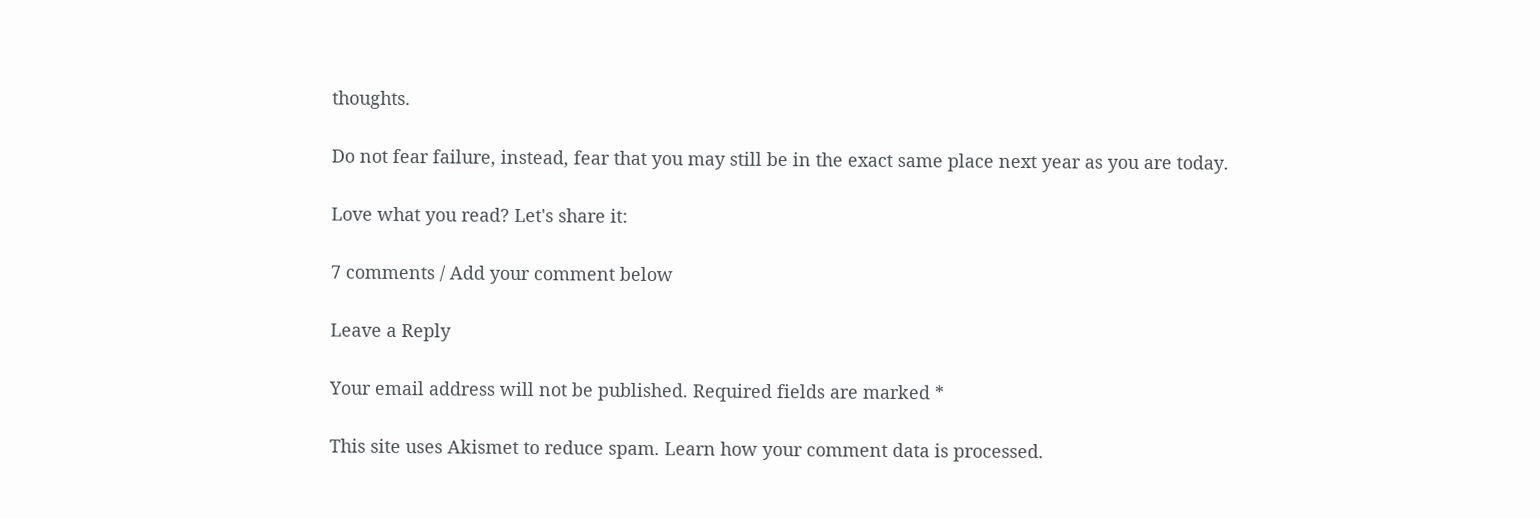thoughts.

Do not fear failure, instead, fear that you may still be in the exact same place next year as you are today.

Love what you read? Let's share it:

7 comments / Add your comment below

Leave a Reply

Your email address will not be published. Required fields are marked *

This site uses Akismet to reduce spam. Learn how your comment data is processed.